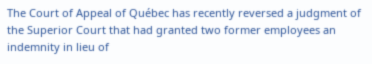The Court of Appeal of Québec has recently reversed a judgment of the Superior Court that had granted two former employees an indemnity in lieu of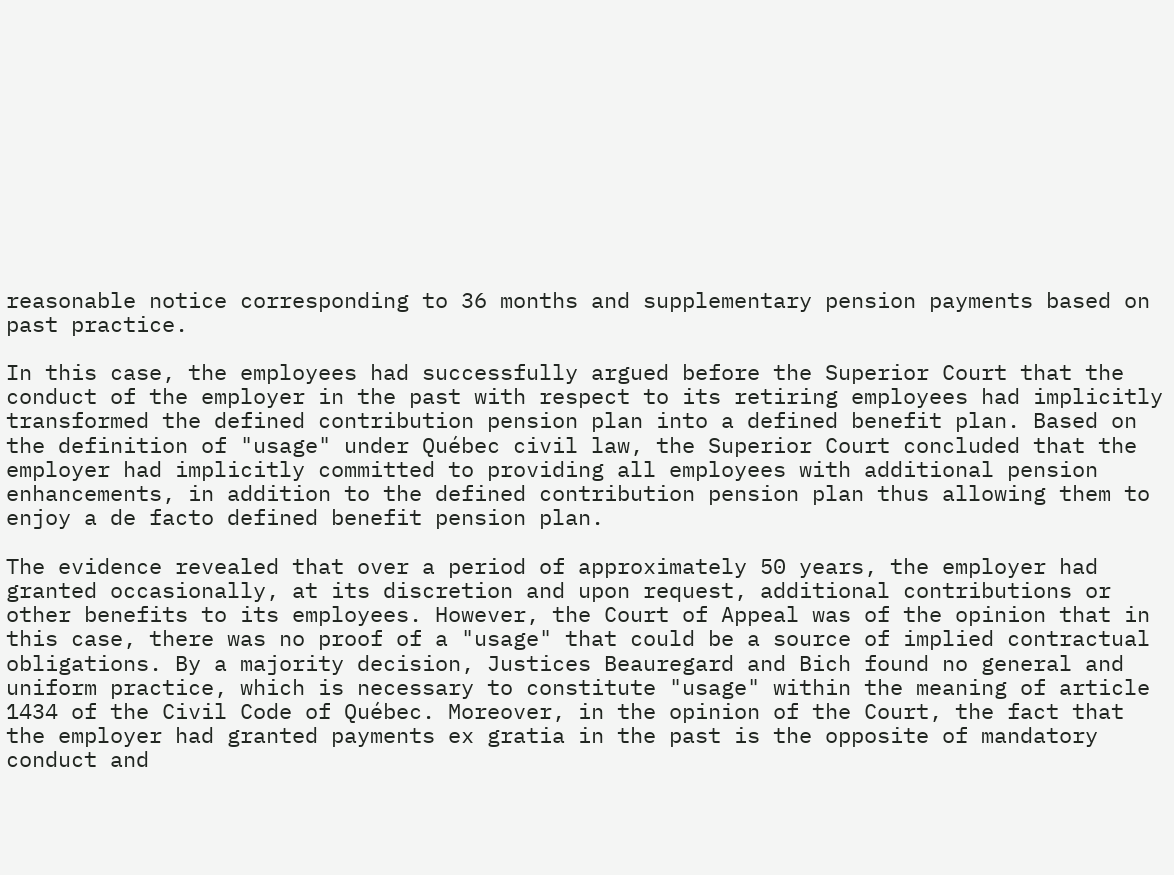reasonable notice corresponding to 36 months and supplementary pension payments based on past practice.

In this case, the employees had successfully argued before the Superior Court that the conduct of the employer in the past with respect to its retiring employees had implicitly transformed the defined contribution pension plan into a defined benefit plan. Based on the definition of "usage" under Québec civil law, the Superior Court concluded that the employer had implicitly committed to providing all employees with additional pension enhancements, in addition to the defined contribution pension plan thus allowing them to enjoy a de facto defined benefit pension plan.

The evidence revealed that over a period of approximately 50 years, the employer had granted occasionally, at its discretion and upon request, additional contributions or other benefits to its employees. However, the Court of Appeal was of the opinion that in this case, there was no proof of a "usage" that could be a source of implied contractual obligations. By a majority decision, Justices Beauregard and Bich found no general and uniform practice, which is necessary to constitute "usage" within the meaning of article 1434 of the Civil Code of Québec. Moreover, in the opinion of the Court, the fact that the employer had granted payments ex gratia in the past is the opposite of mandatory conduct and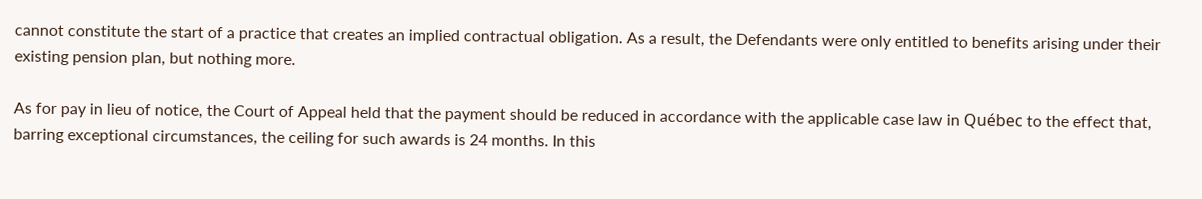cannot constitute the start of a practice that creates an implied contractual obligation. As a result, the Defendants were only entitled to benefits arising under their existing pension plan, but nothing more.

As for pay in lieu of notice, the Court of Appeal held that the payment should be reduced in accordance with the applicable case law in Québec to the effect that, barring exceptional circumstances, the ceiling for such awards is 24 months. In this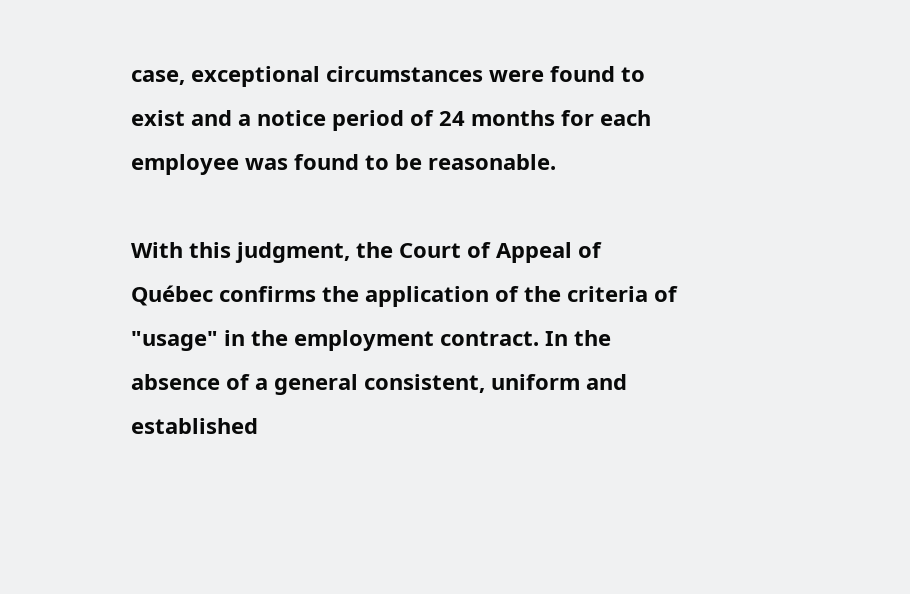case, exceptional circumstances were found to exist and a notice period of 24 months for each employee was found to be reasonable.

With this judgment, the Court of Appeal of Québec confirms the application of the criteria of "usage" in the employment contract. In the absence of a general consistent, uniform and established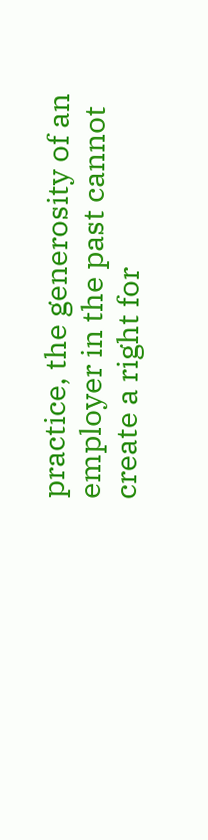practice, the generosity of an employer in the past cannot create a right for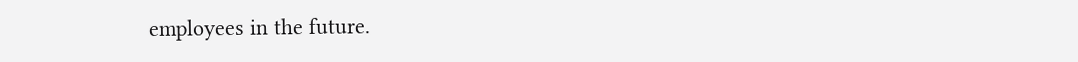employees in the future.